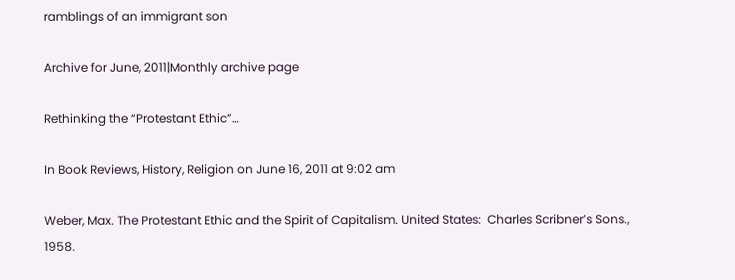ramblings of an immigrant son

Archive for June, 2011|Monthly archive page

Rethinking the “Protestant Ethic”…

In Book Reviews, History, Religion on June 16, 2011 at 9:02 am

Weber, Max. The Protestant Ethic and the Spirit of Capitalism. United States:  Charles Scribner’s Sons., 1958.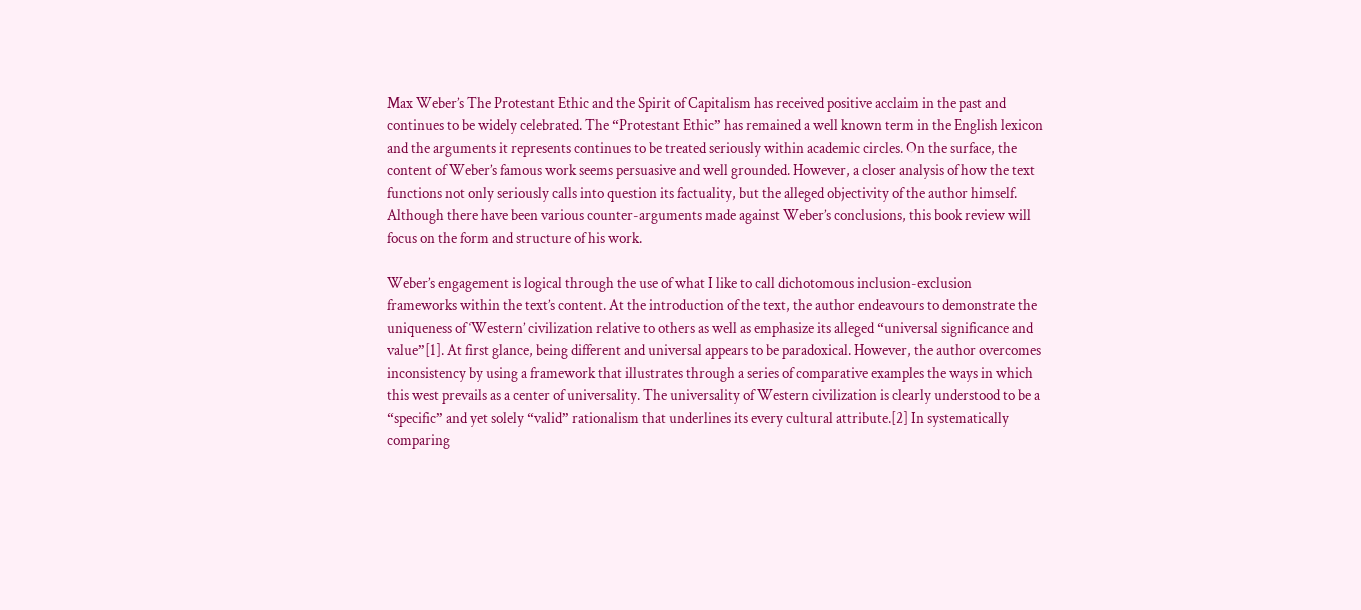Max Weber’s The Protestant Ethic and the Spirit of Capitalism has received positive acclaim in the past and continues to be widely celebrated. The “Protestant Ethic” has remained a well known term in the English lexicon and the arguments it represents continues to be treated seriously within academic circles. On the surface, the content of Weber’s famous work seems persuasive and well grounded. However, a closer analysis of how the text functions not only seriously calls into question its factuality, but the alleged objectivity of the author himself. Although there have been various counter-arguments made against Weber’s conclusions, this book review will focus on the form and structure of his work.

Weber’s engagement is logical through the use of what I like to call dichotomous inclusion-exclusion frameworks within the text’s content. At the introduction of the text, the author endeavours to demonstrate the uniqueness of ‘Western’ civilization relative to others as well as emphasize its alleged “universal significance and value”[1]. At first glance, being different and universal appears to be paradoxical. However, the author overcomes inconsistency by using a framework that illustrates through a series of comparative examples the ways in which this west prevails as a center of universality. The universality of Western civilization is clearly understood to be a “specific” and yet solely “valid” rationalism that underlines its every cultural attribute.[2] In systematically comparing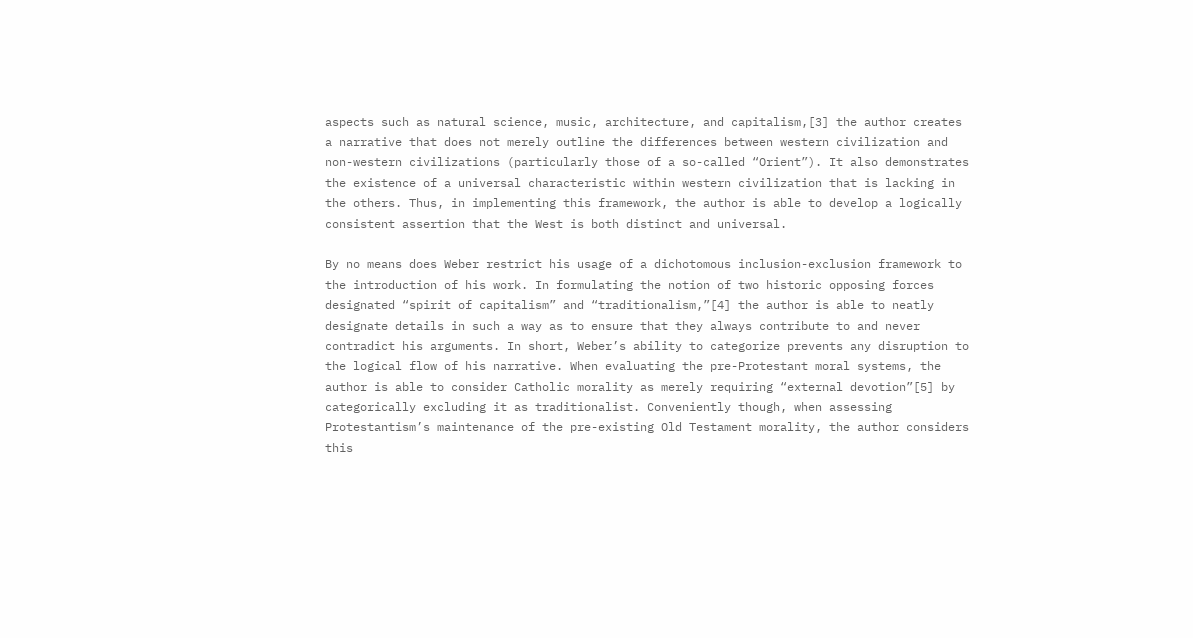aspects such as natural science, music, architecture, and capitalism,[3] the author creates a narrative that does not merely outline the differences between western civilization and non-western civilizations (particularly those of a so-called “Orient”). It also demonstrates the existence of a universal characteristic within western civilization that is lacking in the others. Thus, in implementing this framework, the author is able to develop a logically consistent assertion that the West is both distinct and universal.

By no means does Weber restrict his usage of a dichotomous inclusion-exclusion framework to the introduction of his work. In formulating the notion of two historic opposing forces designated “spirit of capitalism” and “traditionalism,”[4] the author is able to neatly designate details in such a way as to ensure that they always contribute to and never contradict his arguments. In short, Weber’s ability to categorize prevents any disruption to the logical flow of his narrative. When evaluating the pre-Protestant moral systems, the author is able to consider Catholic morality as merely requiring “external devotion”[5] by categorically excluding it as traditionalist. Conveniently though, when assessing Protestantism’s maintenance of the pre-existing Old Testament morality, the author considers this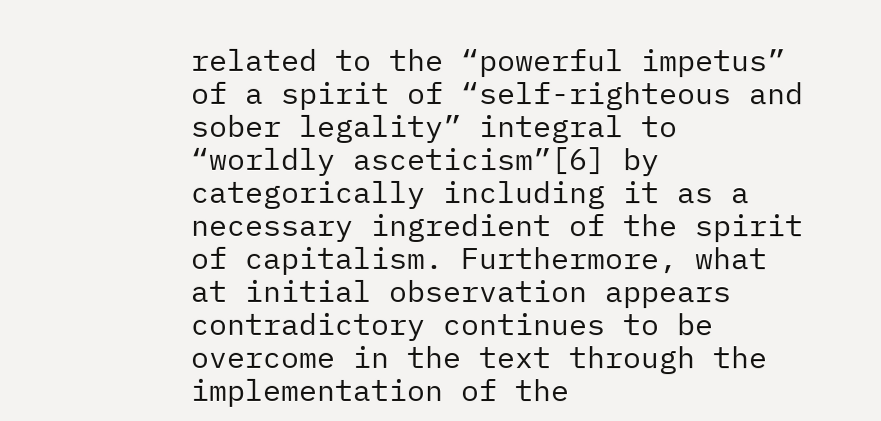related to the “powerful impetus” of a spirit of “self-righteous and sober legality” integral to “worldly asceticism”[6] by categorically including it as a necessary ingredient of the spirit of capitalism. Furthermore, what at initial observation appears contradictory continues to be overcome in the text through the implementation of the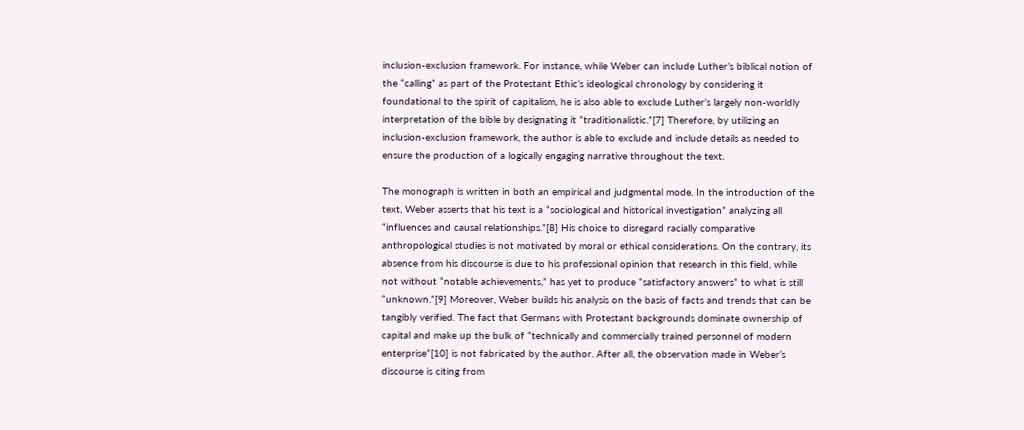inclusion-exclusion framework. For instance, while Weber can include Luther’s biblical notion of the “calling” as part of the Protestant Ethic’s ideological chronology by considering it foundational to the spirit of capitalism, he is also able to exclude Luther’s largely non-worldly interpretation of the bible by designating it “traditionalistic.”[7] Therefore, by utilizing an inclusion-exclusion framework, the author is able to exclude and include details as needed to ensure the production of a logically engaging narrative throughout the text.

The monograph is written in both an empirical and judgmental mode. In the introduction of the text, Weber asserts that his text is a “sociological and historical investigation” analyzing all “influences and causal relationships.”[8] His choice to disregard racially comparative anthropological studies is not motivated by moral or ethical considerations. On the contrary, its absence from his discourse is due to his professional opinion that research in this field, while not without “notable achievements,” has yet to produce “satisfactory answers” to what is still “unknown.”[9] Moreover, Weber builds his analysis on the basis of facts and trends that can be tangibly verified. The fact that Germans with Protestant backgrounds dominate ownership of capital and make up the bulk of “technically and commercially trained personnel of modern enterprise”[10] is not fabricated by the author. After all, the observation made in Weber’s discourse is citing from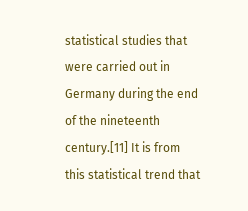statistical studies that were carried out in Germany during the end of the nineteenth century.[11] It is from this statistical trend that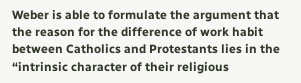Weber is able to formulate the argument that the reason for the difference of work habit between Catholics and Protestants lies in the “intrinsic character of their religious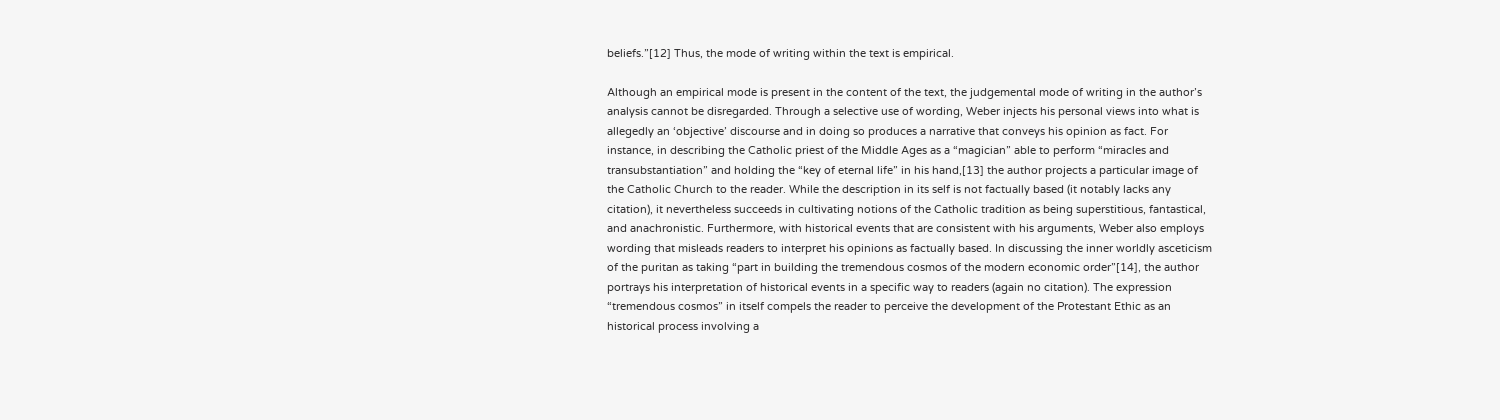beliefs.”[12] Thus, the mode of writing within the text is empirical.

Although an empirical mode is present in the content of the text, the judgemental mode of writing in the author’s analysis cannot be disregarded. Through a selective use of wording, Weber injects his personal views into what is allegedly an ‘objective’ discourse and in doing so produces a narrative that conveys his opinion as fact. For instance, in describing the Catholic priest of the Middle Ages as a “magician” able to perform “miracles and transubstantiation” and holding the “key of eternal life” in his hand,[13] the author projects a particular image of the Catholic Church to the reader. While the description in its self is not factually based (it notably lacks any citation), it nevertheless succeeds in cultivating notions of the Catholic tradition as being superstitious, fantastical, and anachronistic. Furthermore, with historical events that are consistent with his arguments, Weber also employs wording that misleads readers to interpret his opinions as factually based. In discussing the inner worldly asceticism of the puritan as taking “part in building the tremendous cosmos of the modern economic order”[14], the author portrays his interpretation of historical events in a specific way to readers (again no citation). The expression “tremendous cosmos” in itself compels the reader to perceive the development of the Protestant Ethic as an historical process involving a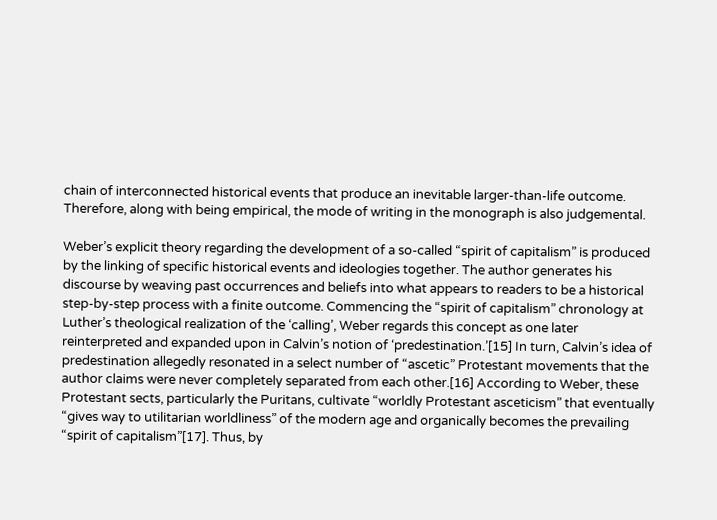chain of interconnected historical events that produce an inevitable larger-than-life outcome. Therefore, along with being empirical, the mode of writing in the monograph is also judgemental.

Weber’s explicit theory regarding the development of a so-called “spirit of capitalism” is produced by the linking of specific historical events and ideologies together. The author generates his discourse by weaving past occurrences and beliefs into what appears to readers to be a historical step-by-step process with a finite outcome. Commencing the “spirit of capitalism” chronology at Luther’s theological realization of the ‘calling’, Weber regards this concept as one later reinterpreted and expanded upon in Calvin’s notion of ‘predestination.’[15] In turn, Calvin’s idea of predestination allegedly resonated in a select number of “ascetic” Protestant movements that the author claims were never completely separated from each other.[16] According to Weber, these Protestant sects, particularly the Puritans, cultivate “worldly Protestant asceticism” that eventually “gives way to utilitarian worldliness” of the modern age and organically becomes the prevailing “spirit of capitalism”[17]. Thus, by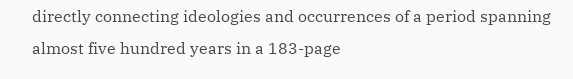directly connecting ideologies and occurrences of a period spanning almost five hundred years in a 183-page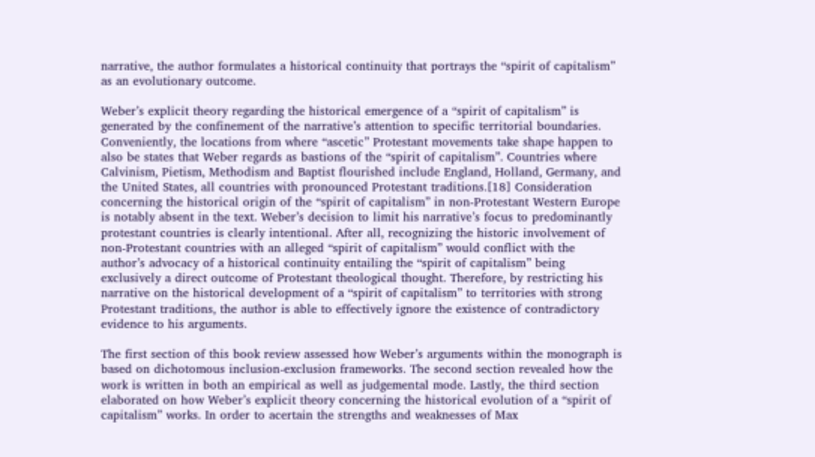narrative, the author formulates a historical continuity that portrays the “spirit of capitalism” as an evolutionary outcome.

Weber’s explicit theory regarding the historical emergence of a “spirit of capitalism” is generated by the confinement of the narrative’s attention to specific territorial boundaries. Conveniently, the locations from where “ascetic” Protestant movements take shape happen to also be states that Weber regards as bastions of the “spirit of capitalism”. Countries where Calvinism, Pietism, Methodism and Baptist flourished include England, Holland, Germany, and the United States, all countries with pronounced Protestant traditions.[18] Consideration concerning the historical origin of the “spirit of capitalism” in non-Protestant Western Europe is notably absent in the text. Weber’s decision to limit his narrative’s focus to predominantly protestant countries is clearly intentional. After all, recognizing the historic involvement of non-Protestant countries with an alleged “spirit of capitalism” would conflict with the author’s advocacy of a historical continuity entailing the “spirit of capitalism” being exclusively a direct outcome of Protestant theological thought. Therefore, by restricting his narrative on the historical development of a “spirit of capitalism” to territories with strong Protestant traditions, the author is able to effectively ignore the existence of contradictory evidence to his arguments.

The first section of this book review assessed how Weber’s arguments within the monograph is based on dichotomous inclusion-exclusion frameworks. The second section revealed how the work is written in both an empirical as well as judgemental mode. Lastly, the third section elaborated on how Weber’s explicit theory concerning the historical evolution of a “spirit of capitalism” works. In order to acertain the strengths and weaknesses of Max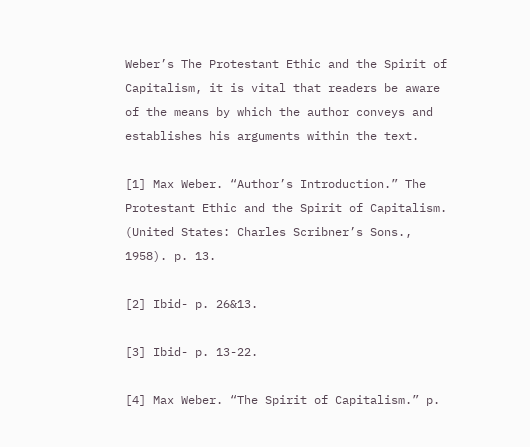Weber’s The Protestant Ethic and the Spirit of Capitalism, it is vital that readers be aware of the means by which the author conveys and establishes his arguments within the text.

[1] Max Weber. “Author’s Introduction.” The Protestant Ethic and the Spirit of Capitalism. (United States: Charles Scribner’s Sons., 1958). p. 13.

[2] Ibid- p. 26&13.

[3] Ibid- p. 13-22.

[4] Max Weber. “The Spirit of Capitalism.” p.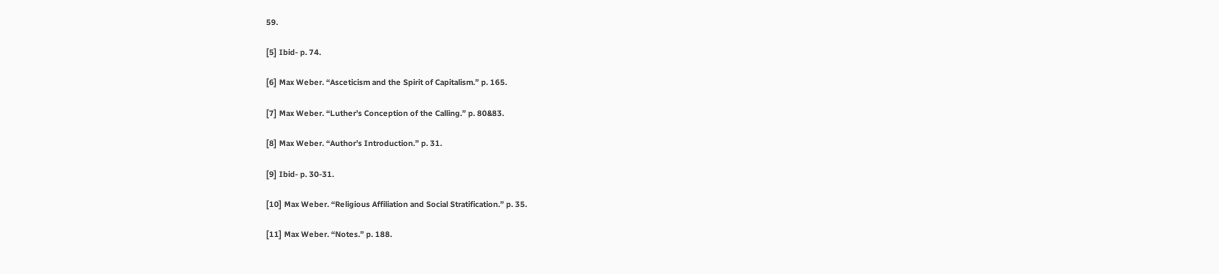59.

[5] Ibid- p. 74.

[6] Max Weber. “Asceticism and the Spirit of Capitalism.” p. 165.

[7] Max Weber. “Luther’s Conception of the Calling.” p. 80&83.

[8] Max Weber. “Author’s Introduction.” p. 31.

[9] Ibid- p. 30-31.

[10] Max Weber. “Religious Affiliation and Social Stratification.” p. 35.

[11] Max Weber. “Notes.” p. 188.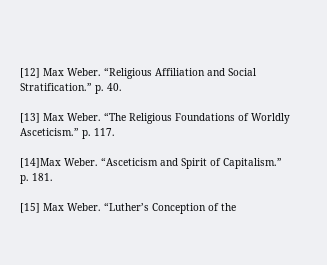[12] Max Weber. “Religious Affiliation and Social Stratification.” p. 40.

[13] Max Weber. “The Religious Foundations of Worldly Asceticism.” p. 117.

[14]Max Weber. “Asceticism and Spirit of Capitalism.” p. 181.

[15] Max Weber. “Luther’s Conception of the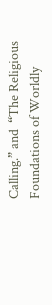Calling.” and  “The Religious Foundations of Worldly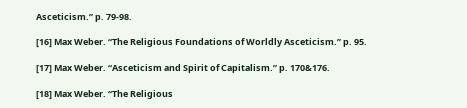Asceticism.” p. 79-98.

[16] Max Weber. “The Religious Foundations of Worldly Asceticism.” p. 95.

[17] Max Weber. “Asceticism and Spirit of Capitalism.” p. 170&176.

[18] Max Weber. “The Religious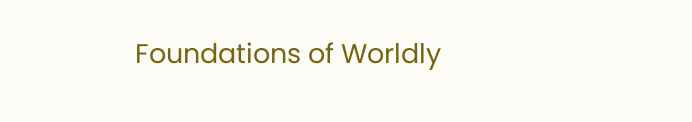Foundations of Worldly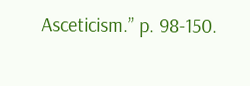Asceticism.” p. 98-150.